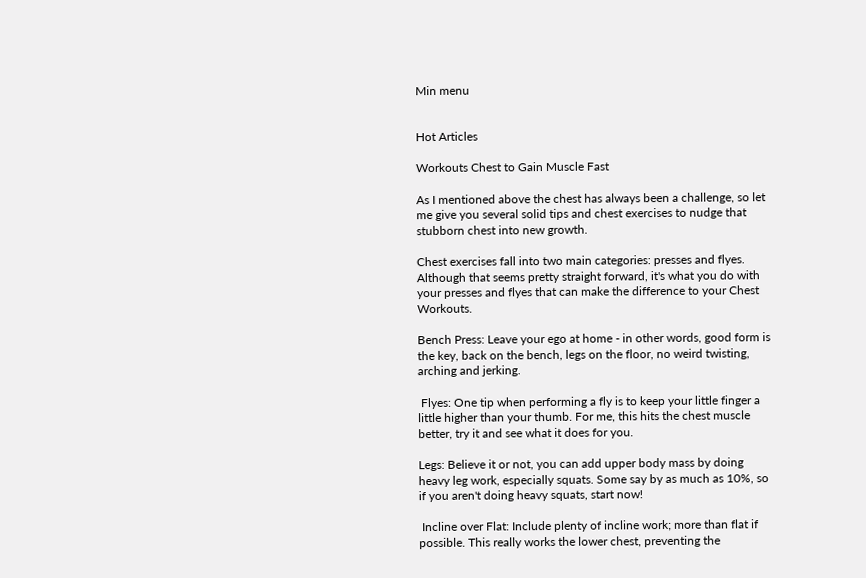Min menu


Hot Articles

Workouts Chest to Gain Muscle Fast

As I mentioned above the chest has always been a challenge, so let me give you several solid tips and chest exercises to nudge that stubborn chest into new growth.

Chest exercises fall into two main categories: presses and flyes. Although that seems pretty straight forward, it's what you do with your presses and flyes that can make the difference to your Chest Workouts.

Bench Press: Leave your ego at home - in other words, good form is the key, back on the bench, legs on the floor, no weird twisting, arching and jerking.

 Flyes: One tip when performing a fly is to keep your little finger a little higher than your thumb. For me, this hits the chest muscle better, try it and see what it does for you.

Legs: Believe it or not, you can add upper body mass by doing heavy leg work, especially squats. Some say by as much as 10%, so if you aren't doing heavy squats, start now!

 Incline over Flat: Include plenty of incline work; more than flat if possible. This really works the lower chest, preventing the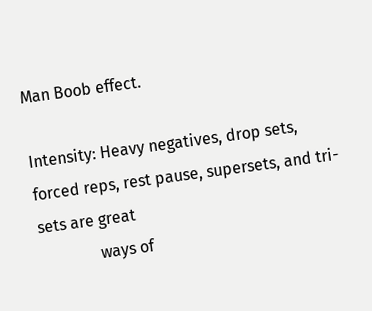Man Boob effect.

Intensity: Heavy negatives, drop sets, forced reps, rest pause, supersets, and tri-sets are great
               ways of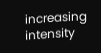increasing intensity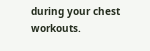during your chest workouts.